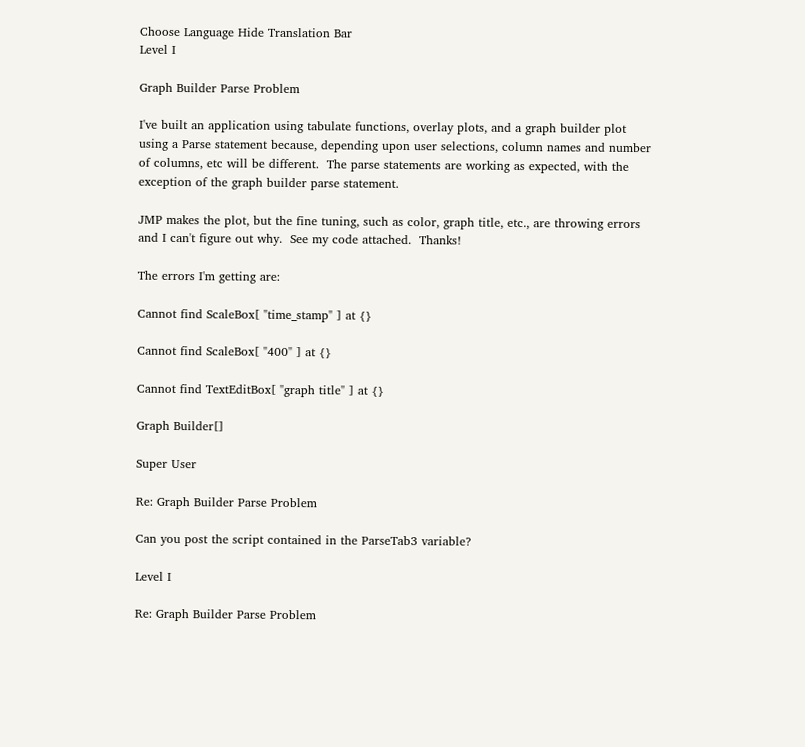Choose Language Hide Translation Bar
Level I

Graph Builder Parse Problem

I've built an application using tabulate functions, overlay plots, and a graph builder plot using a Parse statement because, depending upon user selections, column names and number of columns, etc will be different.  The parse statements are working as expected, with the exception of the graph builder parse statement.

JMP makes the plot, but the fine tuning, such as color, graph title, etc., are throwing errors and I can't figure out why.  See my code attached.  Thanks!

The errors I'm getting are:

Cannot find ScaleBox[ "time_stamp" ] at {}

Cannot find ScaleBox[ "400" ] at {}

Cannot find TextEditBox[ "graph title" ] at {}

Graph Builder[]

Super User

Re: Graph Builder Parse Problem

Can you post the script contained in the ParseTab3 variable?

Level I

Re: Graph Builder Parse Problem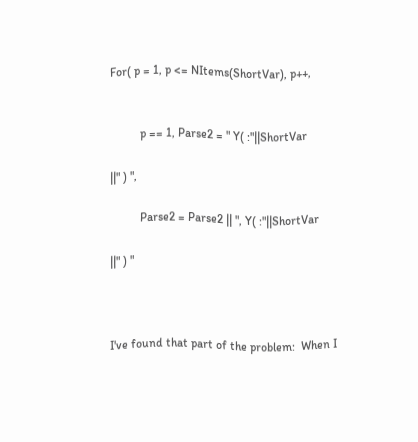For( p = 1, p <= NItems(ShortVar), p++,


          p == 1, Parse2 = " Y( :"||ShortVar

||" ) ",

          Parse2 = Parse2 || ", Y( :"||ShortVar

||" ) "



I've found that part of the problem:  When I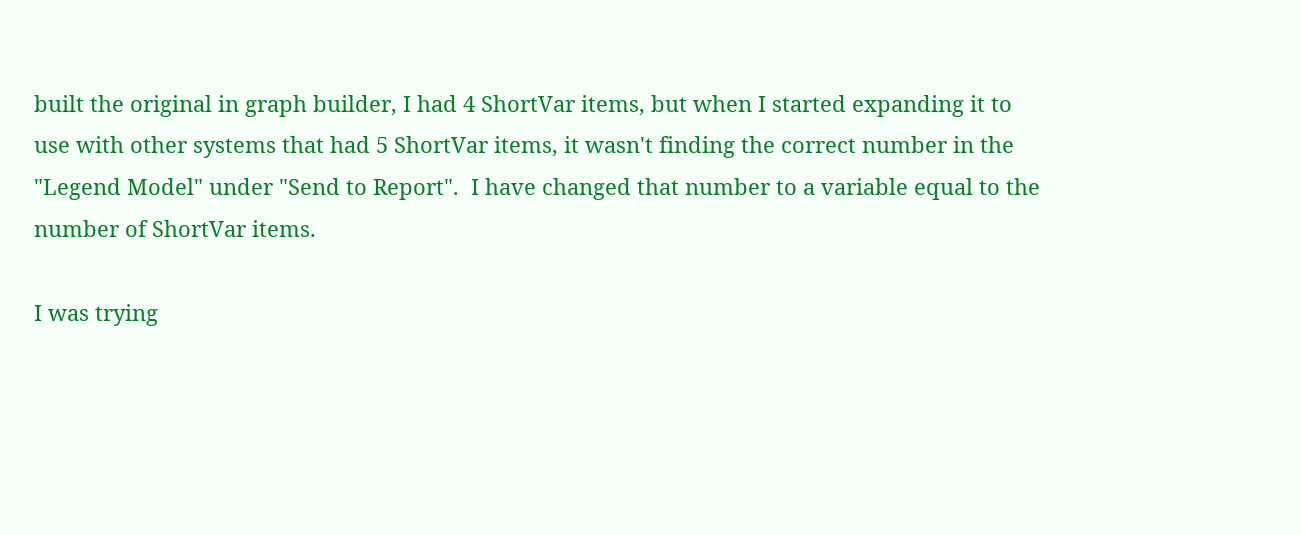built the original in graph builder, I had 4 ShortVar items, but when I started expanding it to use with other systems that had 5 ShortVar items, it wasn't finding the correct number in the "Legend Model" under "Send to Report".  I have changed that number to a variable equal to the number of ShortVar items.

I was trying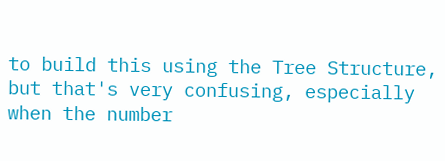to build this using the Tree Structure, but that's very confusing, especially when the number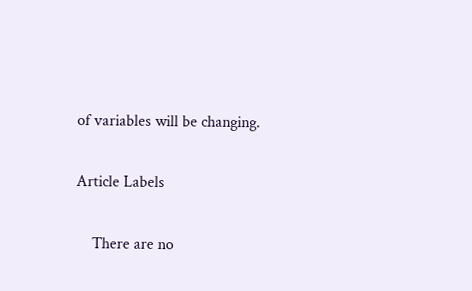of variables will be changing.

Article Labels

    There are no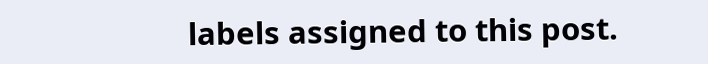labels assigned to this post.